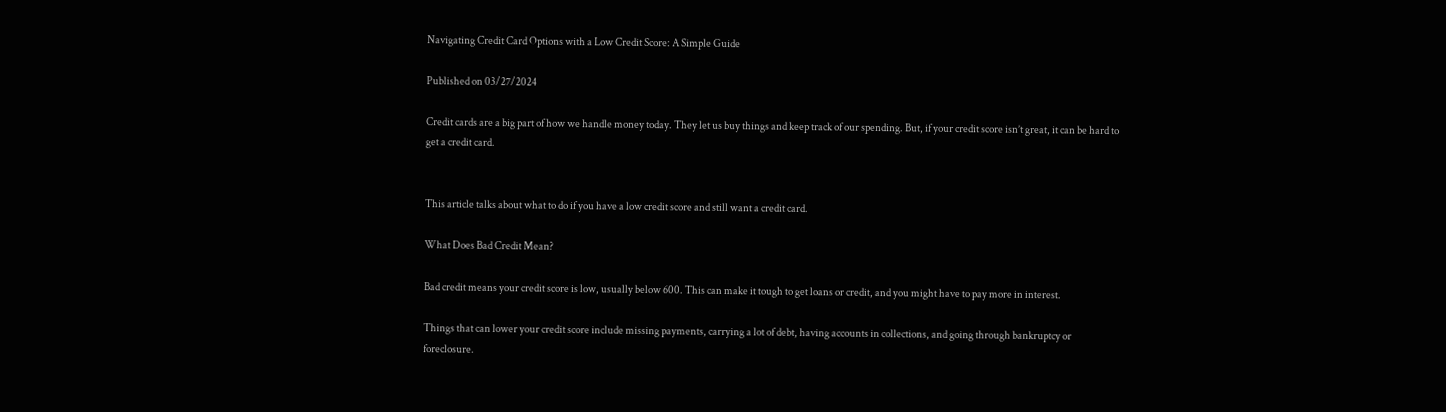Navigating Credit Card Options with a Low Credit Score: A Simple Guide

Published on 03/27/2024

Credit cards are a big part of how we handle money today. They let us buy things and keep track of our spending. But, if your credit score isn’t great, it can be hard to get a credit card.


This article talks about what to do if you have a low credit score and still want a credit card.

What Does Bad Credit Mean?

Bad credit means your credit score is low, usually below 600. This can make it tough to get loans or credit, and you might have to pay more in interest.

Things that can lower your credit score include missing payments, carrying a lot of debt, having accounts in collections, and going through bankruptcy or foreclosure.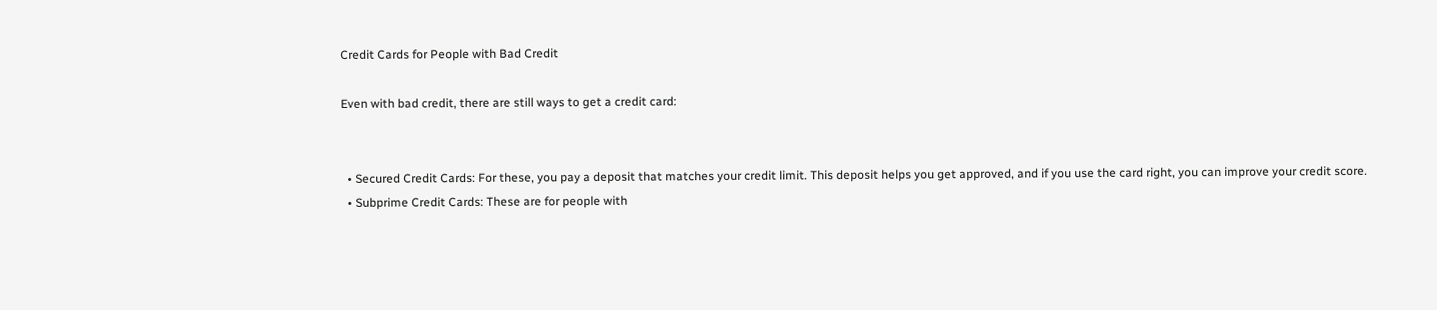Credit Cards for People with Bad Credit

Even with bad credit, there are still ways to get a credit card:


  • Secured Credit Cards: For these, you pay a deposit that matches your credit limit. This deposit helps you get approved, and if you use the card right, you can improve your credit score.
  • Subprime Credit Cards: These are for people with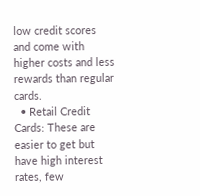low credit scores and come with higher costs and less rewards than regular cards.
  • Retail Credit Cards: These are easier to get but have high interest rates, few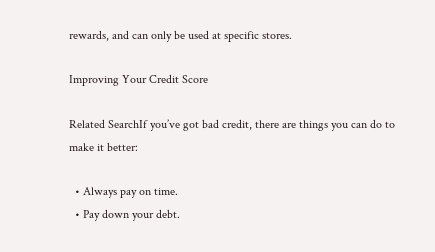rewards, and can only be used at specific stores.

Improving Your Credit Score

Related SearchIf you’ve got bad credit, there are things you can do to make it better:

  • Always pay on time.
  • Pay down your debt.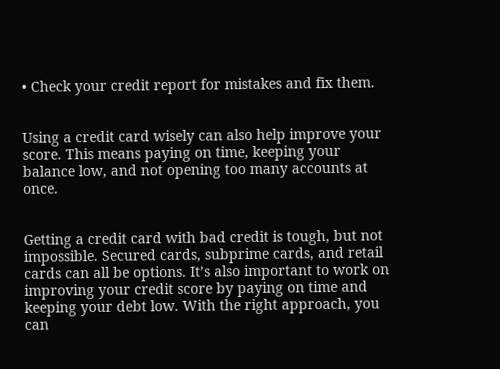• Check your credit report for mistakes and fix them.


Using a credit card wisely can also help improve your score. This means paying on time, keeping your balance low, and not opening too many accounts at once.


Getting a credit card with bad credit is tough, but not impossible. Secured cards, subprime cards, and retail cards can all be options. It’s also important to work on improving your credit score by paying on time and keeping your debt low. With the right approach, you can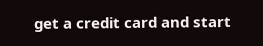get a credit card and start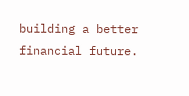building a better financial future.